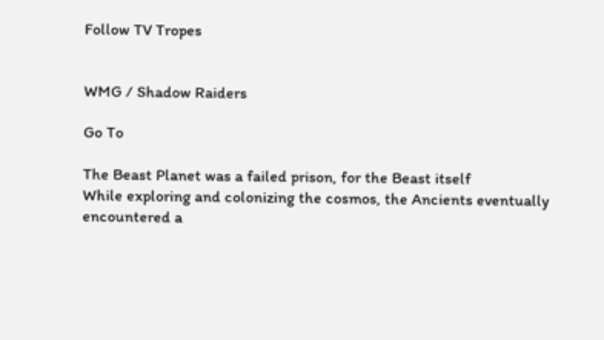Follow TV Tropes


WMG / Shadow Raiders

Go To

The Beast Planet was a failed prison, for the Beast itself
While exploring and colonizing the cosmos, the Ancients eventually encountered a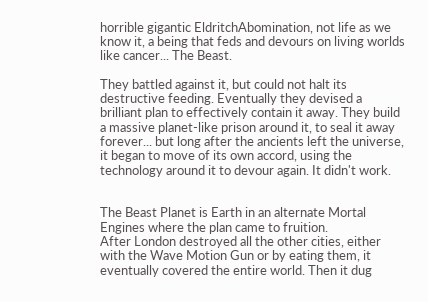horrible gigantic EldritchAbomination, not life as we know it, a being that feds and devours on living worlds like cancer... The Beast.

They battled against it, but could not halt its destructive feeding. Eventually they devised a brilliant plan to effectively contain it away. They build a massive planet-like prison around it, to seal it away forever... but long after the ancients left the universe, it began to move of its own accord, using the technology around it to devour again. It didn't work.


The Beast Planet is Earth in an alternate Mortal Engines where the plan came to fruition.
After London destroyed all the other cities, either with the Wave Motion Gun or by eating them, it eventually covered the entire world. Then it dug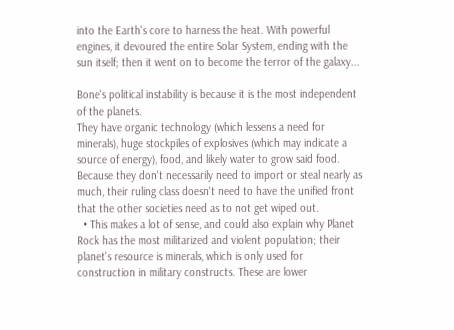into the Earth's core to harness the heat. With powerful engines, it devoured the entire Solar System, ending with the sun itself; then it went on to become the terror of the galaxy...

Bone's political instability is because it is the most independent of the planets.
They have organic technology (which lessens a need for minerals), huge stockpiles of explosives (which may indicate a source of energy), food, and likely water to grow said food. Because they don't necessarily need to import or steal nearly as much, their ruling class doesn't need to have the unified front that the other societies need as to not get wiped out.
  • This makes a lot of sense, and could also explain why Planet Rock has the most militarized and violent population; their planet's resource is minerals, which is only used for construction in military constructs. These are lower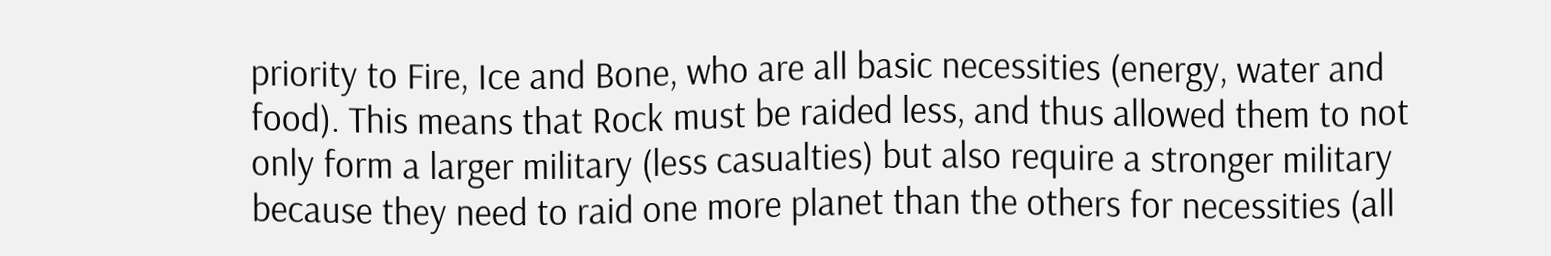priority to Fire, Ice and Bone, who are all basic necessities (energy, water and food). This means that Rock must be raided less, and thus allowed them to not only form a larger military (less casualties) but also require a stronger military because they need to raid one more planet than the others for necessities (all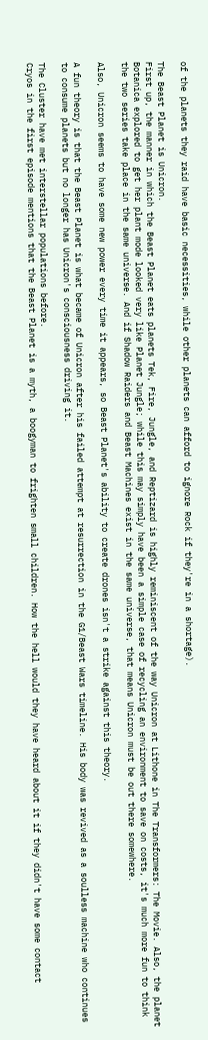of the planets they raid have basic necessities, while other planets can afford to ignore Rock if they're in a shortage).

The Beast Planet is Unicron.
First up, the manner in which the Beast Planet eats planets Tek, Fire, Jungle, and Reptizard is highly reminiscent of the way Unicron at Lithone in The Transformers: The Movie. Also, the planet Botanica explored to get her plant mode looked very like Planet Jungle; while this may simply have been a simple case of recycling an environment to save on costs, it's much more fun to think the two series take place in the same universe. And if Shadow Raiders and Beast Machines exist in the same universe, that means Unicron must be out there somewhere.

Also, Unicron seems to have some new power every time it appears, so Beast Planet's ability to create drones isn't a strike against this theory.

A fun theory is that the Beast Planet is what became of Unicron after his failed attempt at resurrection in the G1/Beast Wars timeline. His body was revived as a soulless machine who continues to consume planets but no longer has Unicron's consciousness driving it.

The Cluster have met interstellar populations before.
Cryos in the first episode mentions that the Beast Planet is a myth, a boogyman to frighten small children. How the hell would they have heard about it if they didn't have some contact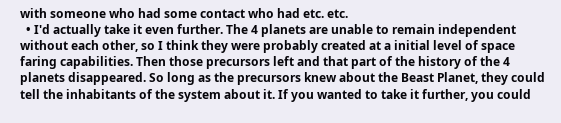with someone who had some contact who had etc. etc.
  • I'd actually take it even further. The 4 planets are unable to remain independent without each other, so I think they were probably created at a initial level of space faring capabilities. Then those precursors left and that part of the history of the 4 planets disappeared. So long as the precursors knew about the Beast Planet, they could tell the inhabitants of the system about it. If you wanted to take it further, you could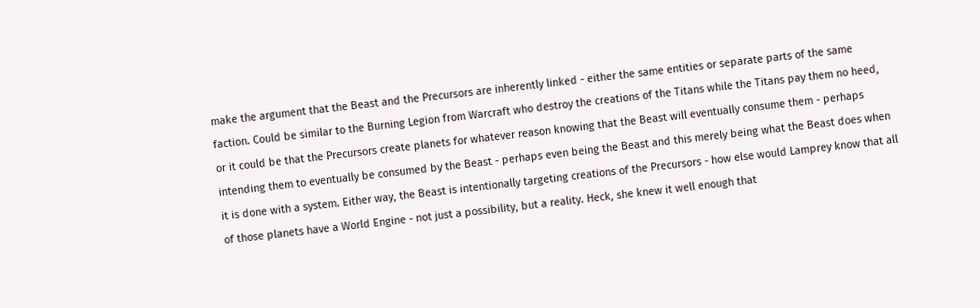make the argument that the Beast and the Precursors are inherently linked - either the same entities or separate parts of the same faction. Could be similar to the Burning Legion from Warcraft who destroy the creations of the Titans while the Titans pay them no heed, or it could be that the Precursors create planets for whatever reason knowing that the Beast will eventually consume them - perhaps intending them to eventually be consumed by the Beast - perhaps even being the Beast and this merely being what the Beast does when it is done with a system. Either way, the Beast is intentionally targeting creations of the Precursors - how else would Lamprey know that all of those planets have a World Engine - not just a possibility, but a reality. Heck, she knew it well enough that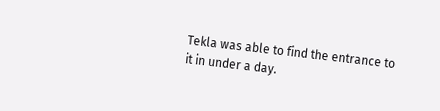Tekla was able to find the entrance to it in under a day.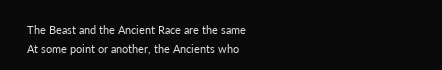The Beast and the Ancient Race are the same
At some point or another, the Ancients who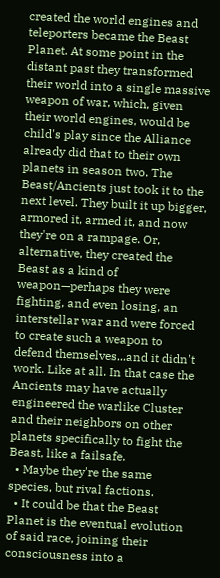created the world engines and teleporters became the Beast Planet. At some point in the distant past they transformed their world into a single massive weapon of war, which, given their world engines, would be child's play since the Alliance already did that to their own planets in season two. The Beast/Ancients just took it to the next level. They built it up bigger, armored it, armed it, and now they're on a rampage. Or, alternative, they created the Beast as a kind of weapon—perhaps they were fighting, and even losing, an interstellar war and were forced to create such a weapon to defend themselves...and it didn't work. Like at all. In that case the Ancients may have actually engineered the warlike Cluster and their neighbors on other planets specifically to fight the Beast, like a failsafe.
  • Maybe they're the same species, but rival factions.
  • It could be that the Beast Planet is the eventual evolution of said race, joining their consciousness into a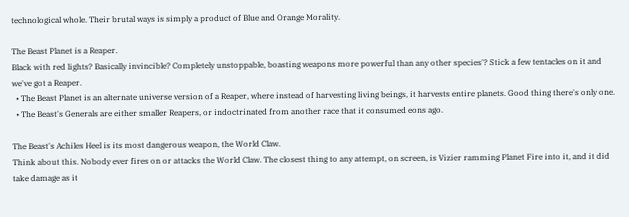technological whole. Their brutal ways is simply a product of Blue and Orange Morality.

The Beast Planet is a Reaper.
Black with red lights? Basically invincible? Completely unstoppable, boasting weapons more powerful than any other species'? Stick a few tentacles on it and we've got a Reaper.
  • The Beast Planet is an alternate universe version of a Reaper, where instead of harvesting living beings, it harvests entire planets. Good thing there's only one.
  • The Beast's Generals are either smaller Reapers, or indoctrinated from another race that it consumed eons ago.

The Beast's Achiles Heel is its most dangerous weapon, the World Claw.
Think about this. Nobody ever fires on or attacks the World Claw. The closest thing to any attempt, on screen, is Vizier ramming Planet Fire into it, and it did take damage as it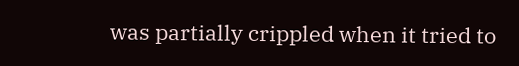was partially crippled when it tried to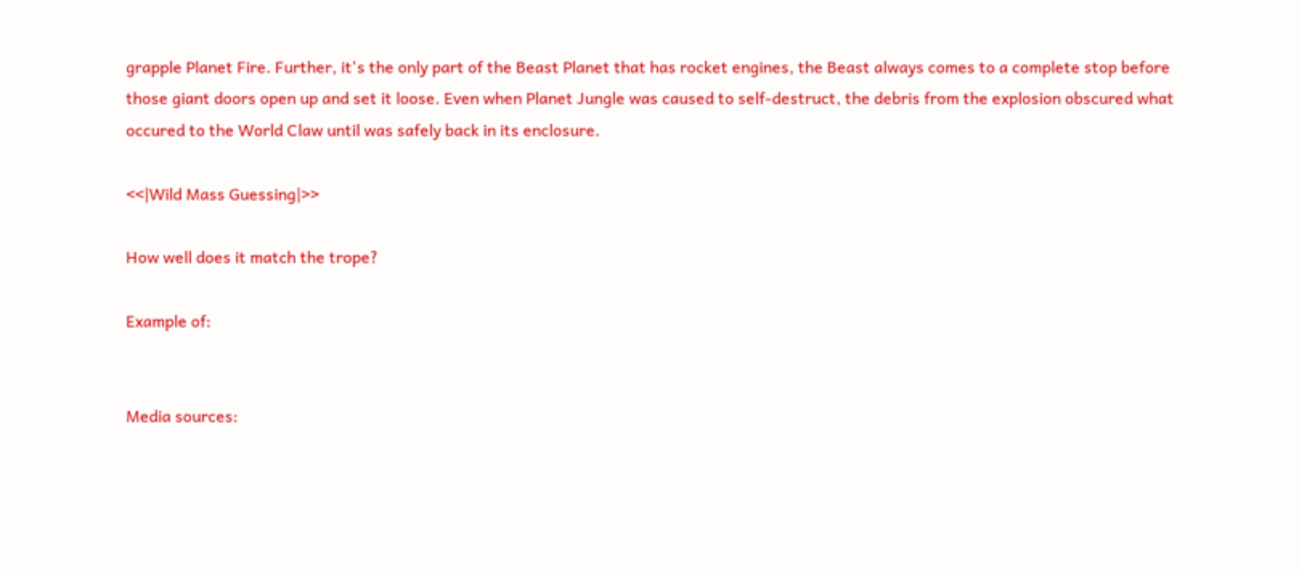grapple Planet Fire. Further, it's the only part of the Beast Planet that has rocket engines, the Beast always comes to a complete stop before those giant doors open up and set it loose. Even when Planet Jungle was caused to self-destruct, the debris from the explosion obscured what occured to the World Claw until was safely back in its enclosure.

<<|Wild Mass Guessing|>>

How well does it match the trope?

Example of:


Media sources: